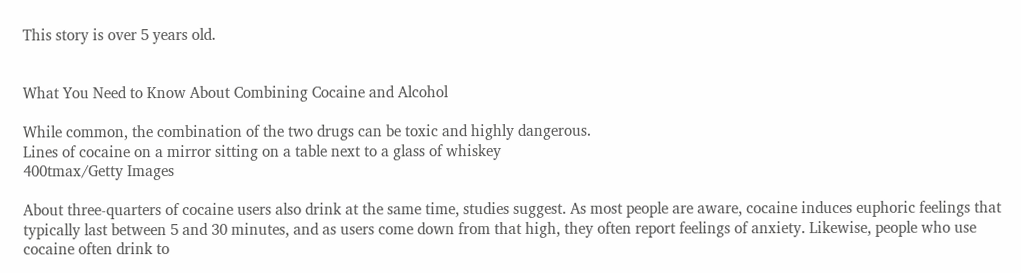This story is over 5 years old.


What You Need to Know About Combining Cocaine and Alcohol

While common, the combination of the two drugs can be toxic and highly dangerous.
Lines of cocaine on a mirror sitting on a table next to a glass of whiskey
400tmax/Getty Images

About three-quarters of cocaine users also drink at the same time, studies suggest. As most people are aware, cocaine induces euphoric feelings that typically last between 5 and 30 minutes, and as users come down from that high, they often report feelings of anxiety. Likewise, people who use cocaine often drink to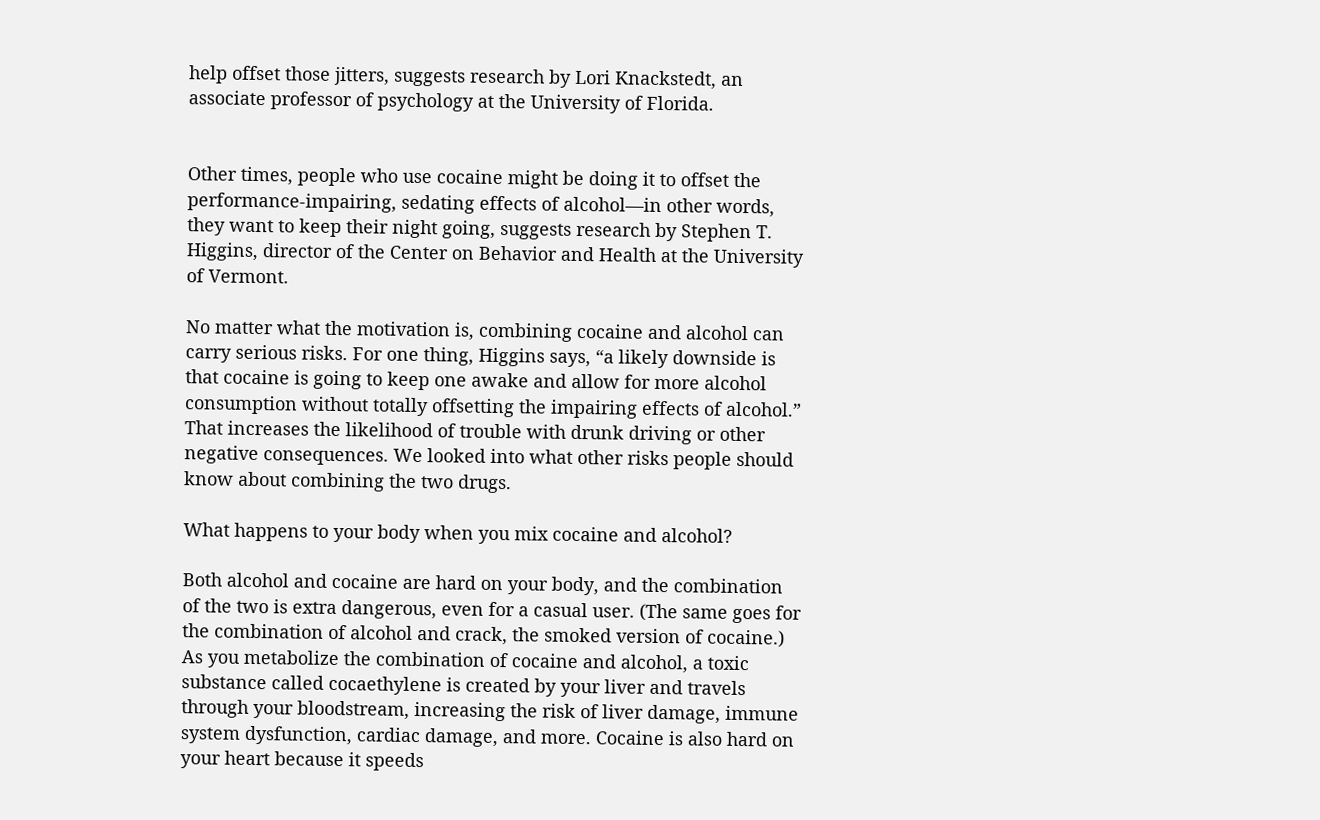help offset those jitters, suggests research by Lori Knackstedt, an associate professor of psychology at the University of Florida.


Other times, people who use cocaine might be doing it to offset the performance-impairing, sedating effects of alcohol—in other words, they want to keep their night going, suggests research by Stephen T. Higgins, director of the Center on Behavior and Health at the University of Vermont.

No matter what the motivation is, combining cocaine and alcohol can carry serious risks. For one thing, Higgins says, “a likely downside is that cocaine is going to keep one awake and allow for more alcohol consumption without totally offsetting the impairing effects of alcohol.” That increases the likelihood of trouble with drunk driving or other negative consequences. We looked into what other risks people should know about combining the two drugs.

What happens to your body when you mix cocaine and alcohol?

Both alcohol and cocaine are hard on your body, and the combination of the two is extra dangerous, even for a casual user. (The same goes for the combination of alcohol and crack, the smoked version of cocaine.) As you metabolize the combination of cocaine and alcohol, a toxic substance called cocaethylene is created by your liver and travels through your bloodstream, increasing the risk of liver damage, immune system dysfunction, cardiac damage, and more. Cocaine is also hard on your heart because it speeds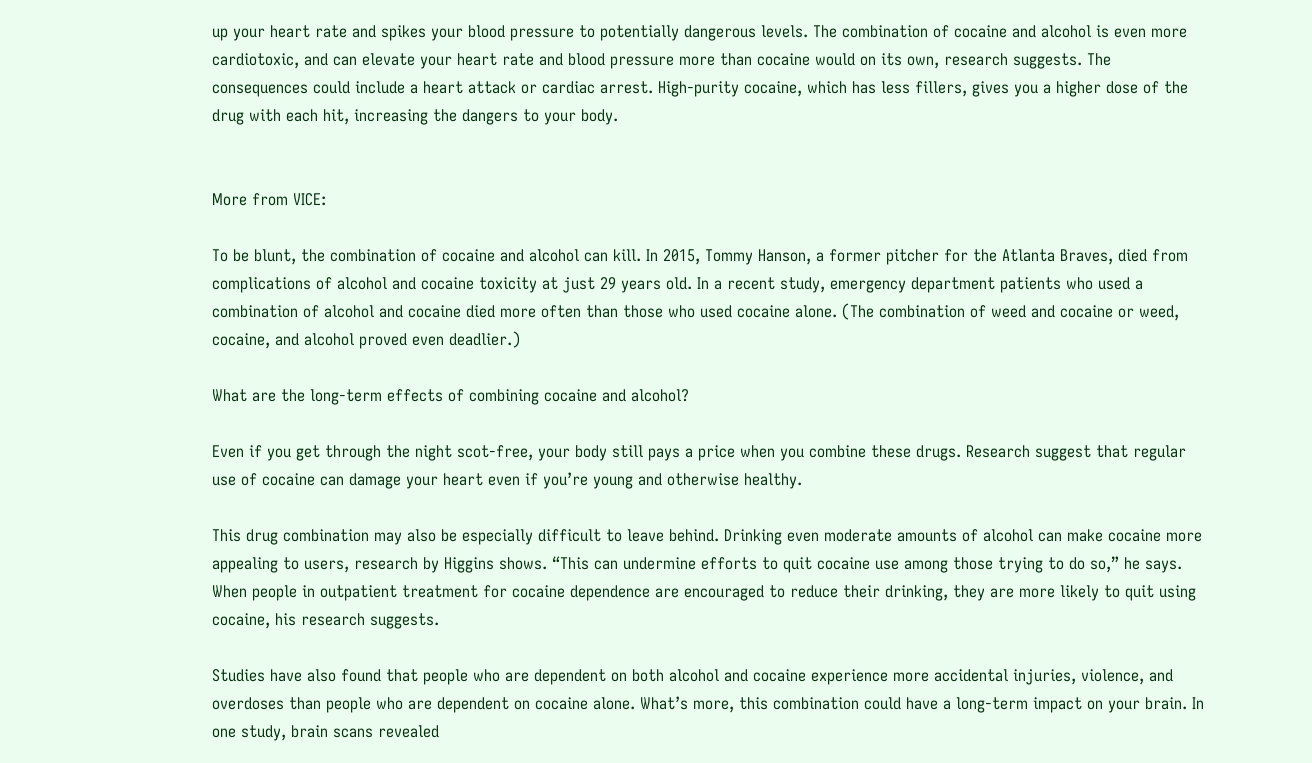up your heart rate and spikes your blood pressure to potentially dangerous levels. The combination of cocaine and alcohol is even more cardiotoxic, and can elevate your heart rate and blood pressure more than cocaine would on its own, research suggests. The consequences could include a heart attack or cardiac arrest. High-purity cocaine, which has less fillers, gives you a higher dose of the drug with each hit, increasing the dangers to your body.


More from VICE:

To be blunt, the combination of cocaine and alcohol can kill. In 2015, Tommy Hanson, a former pitcher for the Atlanta Braves, died from complications of alcohol and cocaine toxicity at just 29 years old. In a recent study, emergency department patients who used a combination of alcohol and cocaine died more often than those who used cocaine alone. (The combination of weed and cocaine or weed, cocaine, and alcohol proved even deadlier.)

What are the long-term effects of combining cocaine and alcohol?

Even if you get through the night scot-free, your body still pays a price when you combine these drugs. Research suggest that regular use of cocaine can damage your heart even if you’re young and otherwise healthy.

This drug combination may also be especially difficult to leave behind. Drinking even moderate amounts of alcohol can make cocaine more appealing to users, research by Higgins shows. “This can undermine efforts to quit cocaine use among those trying to do so,” he says. When people in outpatient treatment for cocaine dependence are encouraged to reduce their drinking, they are more likely to quit using cocaine, his research suggests.

Studies have also found that people who are dependent on both alcohol and cocaine experience more accidental injuries, violence, and overdoses than people who are dependent on cocaine alone. What’s more, this combination could have a long-term impact on your brain. In one study, brain scans revealed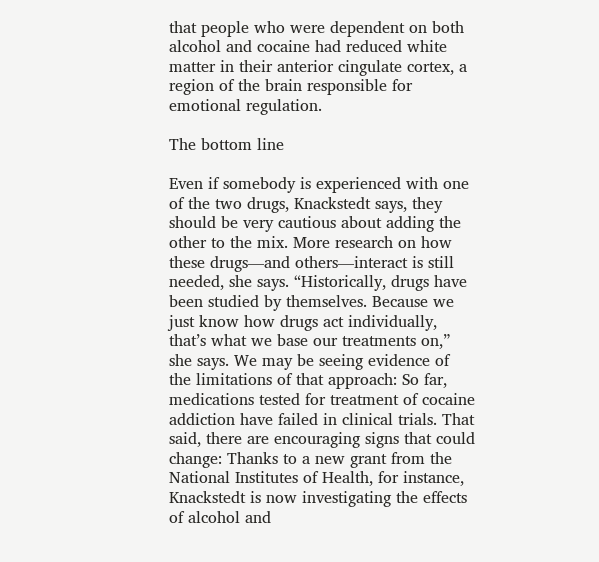that people who were dependent on both alcohol and cocaine had reduced white matter in their anterior cingulate cortex, a region of the brain responsible for emotional regulation.

The bottom line

Even if somebody is experienced with one of the two drugs, Knackstedt says, they should be very cautious about adding the other to the mix. More research on how these drugs—and others—interact is still needed, she says. “Historically, drugs have been studied by themselves. Because we just know how drugs act individually, that’s what we base our treatments on,” she says. We may be seeing evidence of the limitations of that approach: So far, medications tested for treatment of cocaine addiction have failed in clinical trials. That said, there are encouraging signs that could change: Thanks to a new grant from the National Institutes of Health, for instance, Knackstedt is now investigating the effects of alcohol and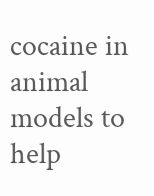cocaine in animal models to help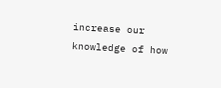increase our knowledge of how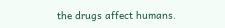the drugs affect humans.